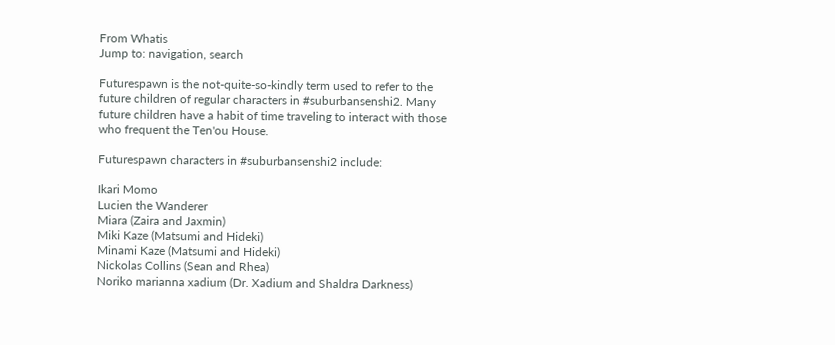From Whatis
Jump to: navigation, search

Futurespawn is the not-quite-so-kindly term used to refer to the future children of regular characters in #suburbansenshi2. Many future children have a habit of time traveling to interact with those who frequent the Ten'ou House.

Futurespawn characters in #suburbansenshi2 include:

Ikari Momo
Lucien the Wanderer
Miara (Zaira and Jaxmin)
Miki Kaze (Matsumi and Hideki)
Minami Kaze (Matsumi and Hideki)
Nickolas Collins (Sean and Rhea)
Noriko marianna xadium (Dr. Xadium and Shaldra Darkness)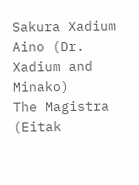Sakura Xadium Aino (Dr. Xadium and Minako)
The Magistra (Eitak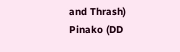and Thrash)
Pinako (DD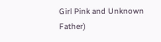Girl Pink and Unknown Father)